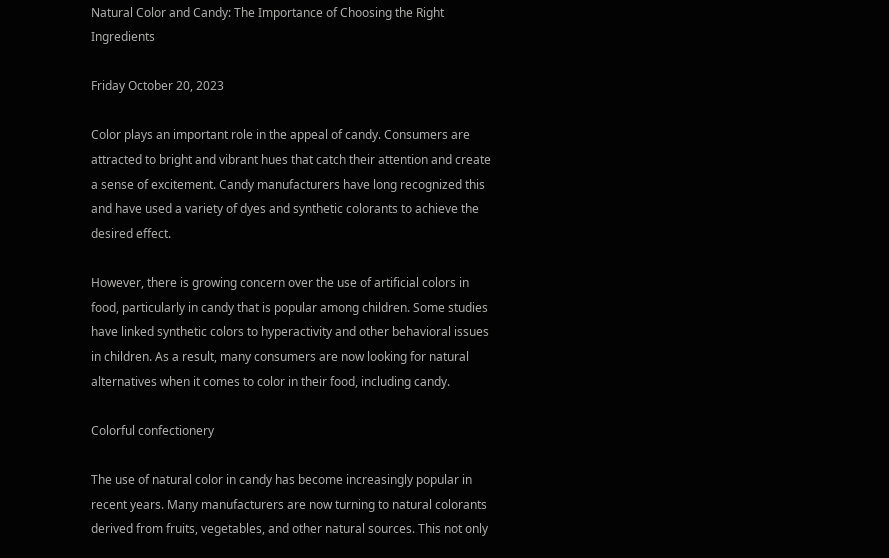Natural Color and Candy: The Importance of Choosing the Right Ingredients

Friday October 20, 2023

Color plays an important role in the appeal of candy. Consumers are attracted to bright and vibrant hues that catch their attention and create a sense of excitement. Candy manufacturers have long recognized this and have used a variety of dyes and synthetic colorants to achieve the desired effect.

However, there is growing concern over the use of artificial colors in food, particularly in candy that is popular among children. Some studies have linked synthetic colors to hyperactivity and other behavioral issues in children. As a result, many consumers are now looking for natural alternatives when it comes to color in their food, including candy.

Colorful confectionery

The use of natural color in candy has become increasingly popular in recent years. Many manufacturers are now turning to natural colorants derived from fruits, vegetables, and other natural sources. This not only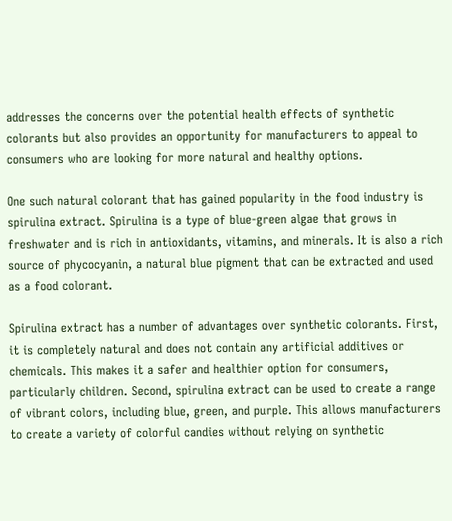addresses the concerns over the potential health effects of synthetic colorants but also provides an opportunity for manufacturers to appeal to consumers who are looking for more natural and healthy options.

One such natural colorant that has gained popularity in the food industry is spirulina extract. Spirulina is a type of blue-green algae that grows in freshwater and is rich in antioxidants, vitamins, and minerals. It is also a rich source of phycocyanin, a natural blue pigment that can be extracted and used as a food colorant.

Spirulina extract has a number of advantages over synthetic colorants. First, it is completely natural and does not contain any artificial additives or chemicals. This makes it a safer and healthier option for consumers, particularly children. Second, spirulina extract can be used to create a range of vibrant colors, including blue, green, and purple. This allows manufacturers to create a variety of colorful candies without relying on synthetic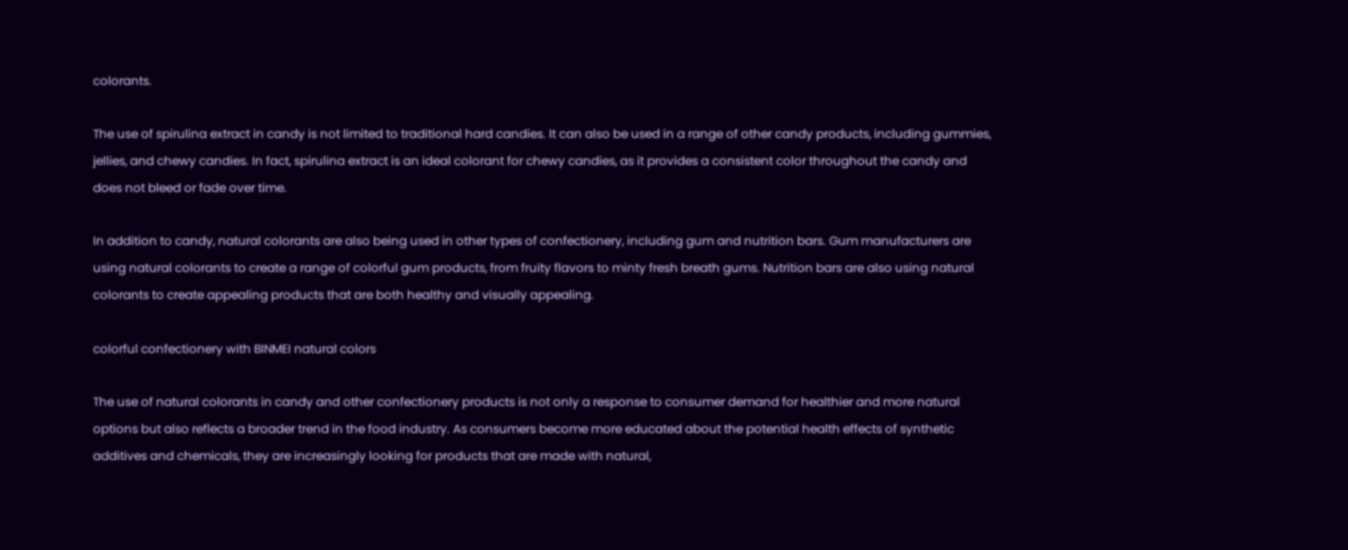colorants.

The use of spirulina extract in candy is not limited to traditional hard candies. It can also be used in a range of other candy products, including gummies, jellies, and chewy candies. In fact, spirulina extract is an ideal colorant for chewy candies, as it provides a consistent color throughout the candy and does not bleed or fade over time.

In addition to candy, natural colorants are also being used in other types of confectionery, including gum and nutrition bars. Gum manufacturers are using natural colorants to create a range of colorful gum products, from fruity flavors to minty fresh breath gums. Nutrition bars are also using natural colorants to create appealing products that are both healthy and visually appealing.

colorful confectionery with BINMEI natural colors

The use of natural colorants in candy and other confectionery products is not only a response to consumer demand for healthier and more natural options but also reflects a broader trend in the food industry. As consumers become more educated about the potential health effects of synthetic additives and chemicals, they are increasingly looking for products that are made with natural,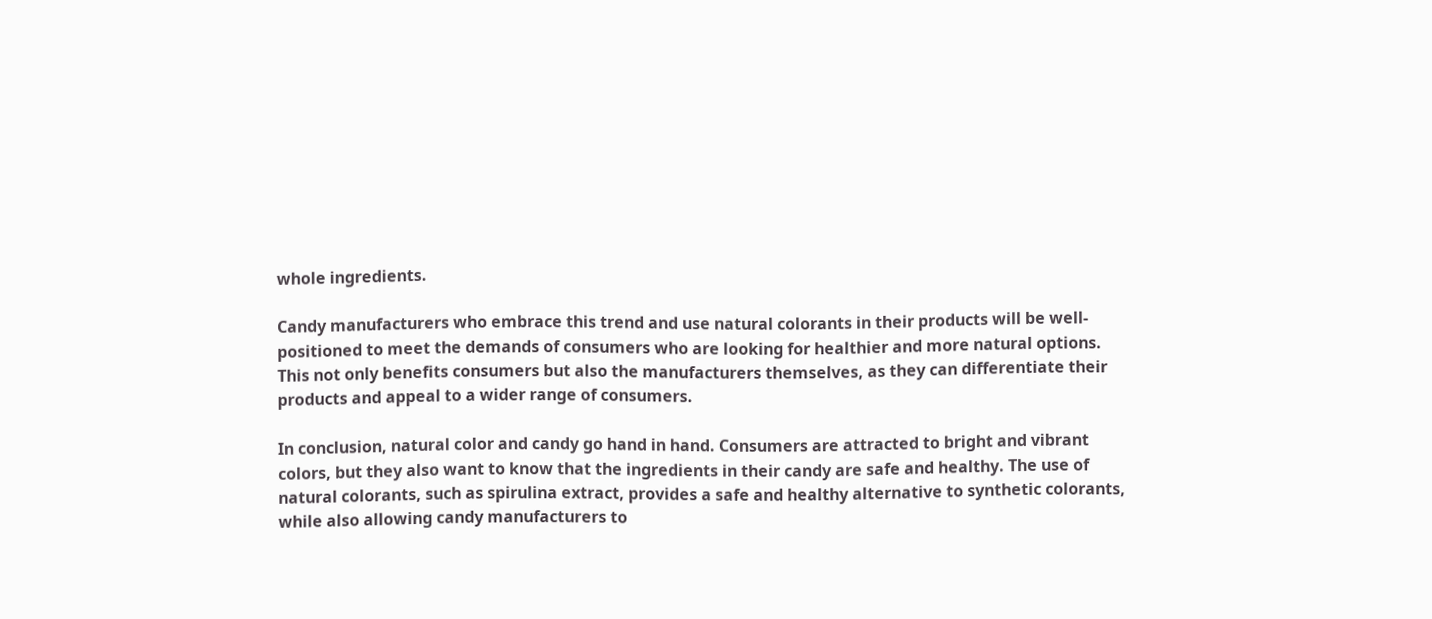whole ingredients.

Candy manufacturers who embrace this trend and use natural colorants in their products will be well-positioned to meet the demands of consumers who are looking for healthier and more natural options. This not only benefits consumers but also the manufacturers themselves, as they can differentiate their products and appeal to a wider range of consumers.

In conclusion, natural color and candy go hand in hand. Consumers are attracted to bright and vibrant colors, but they also want to know that the ingredients in their candy are safe and healthy. The use of natural colorants, such as spirulina extract, provides a safe and healthy alternative to synthetic colorants, while also allowing candy manufacturers to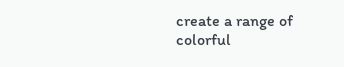create a range of colorful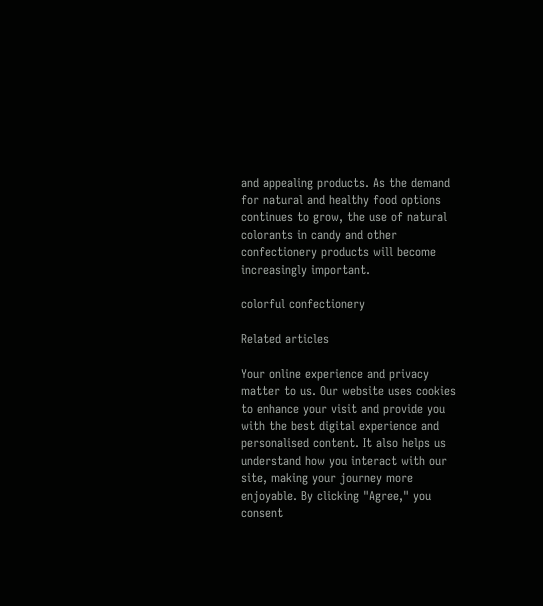and appealing products. As the demand for natural and healthy food options continues to grow, the use of natural colorants in candy and other confectionery products will become increasingly important.

colorful confectionery

Related articles

Your online experience and privacy matter to us. Our website uses cookies to enhance your visit and provide you with the best digital experience and personalised content. It also helps us understand how you interact with our site, making your journey more enjoyable. By clicking "Agree," you consent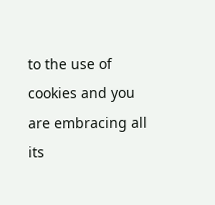to the use of cookies and you are embracing all its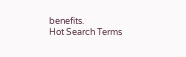benefits.
Hot Search Terms